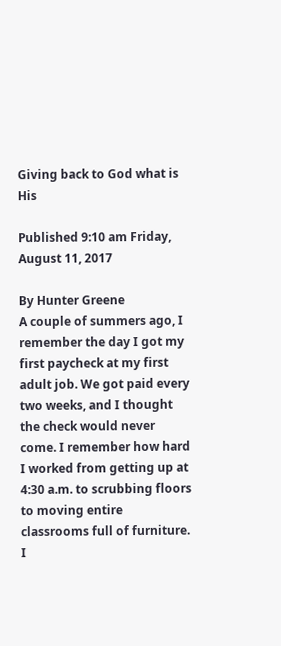Giving back to God what is His

Published 9:10 am Friday, August 11, 2017

By Hunter Greene
A couple of summers ago, I remember the day I got my first paycheck at my first adult job. We got paid every two weeks, and I thought the check would never come. I remember how hard I worked from getting up at 4:30 a.m. to scrubbing floors to moving entire classrooms full of furniture. I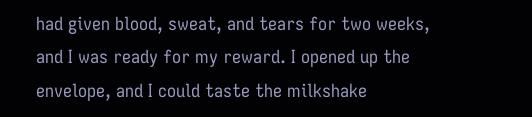had given blood, sweat, and tears for two weeks, and I was ready for my reward. I opened up the envelope, and I could taste the milkshake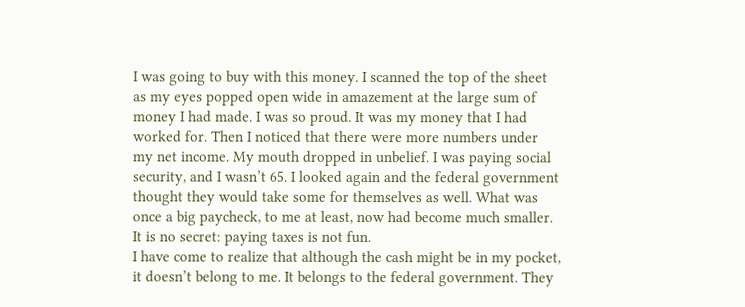I was going to buy with this money. I scanned the top of the sheet as my eyes popped open wide in amazement at the large sum of money I had made. I was so proud. It was my money that I had worked for. Then I noticed that there were more numbers under my net income. My mouth dropped in unbelief. I was paying social security, and I wasn’t 65. I looked again and the federal government thought they would take some for themselves as well. What was once a big paycheck, to me at least, now had become much smaller. It is no secret: paying taxes is not fun.
I have come to realize that although the cash might be in my pocket, it doesn’t belong to me. It belongs to the federal government. They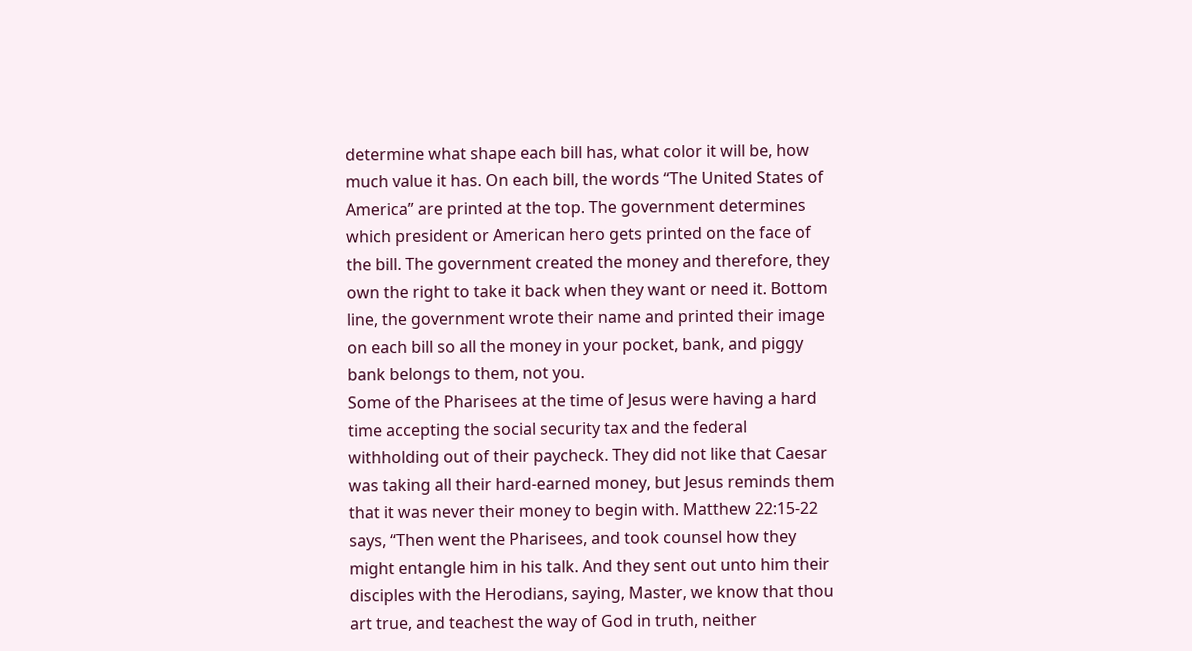determine what shape each bill has, what color it will be, how much value it has. On each bill, the words “The United States of America” are printed at the top. The government determines which president or American hero gets printed on the face of the bill. The government created the money and therefore, they own the right to take it back when they want or need it. Bottom line, the government wrote their name and printed their image on each bill so all the money in your pocket, bank, and piggy bank belongs to them, not you.
Some of the Pharisees at the time of Jesus were having a hard time accepting the social security tax and the federal withholding out of their paycheck. They did not like that Caesar was taking all their hard-earned money, but Jesus reminds them that it was never their money to begin with. Matthew 22:15-22 says, “Then went the Pharisees, and took counsel how they might entangle him in his talk. And they sent out unto him their disciples with the Herodians, saying, Master, we know that thou art true, and teachest the way of God in truth, neither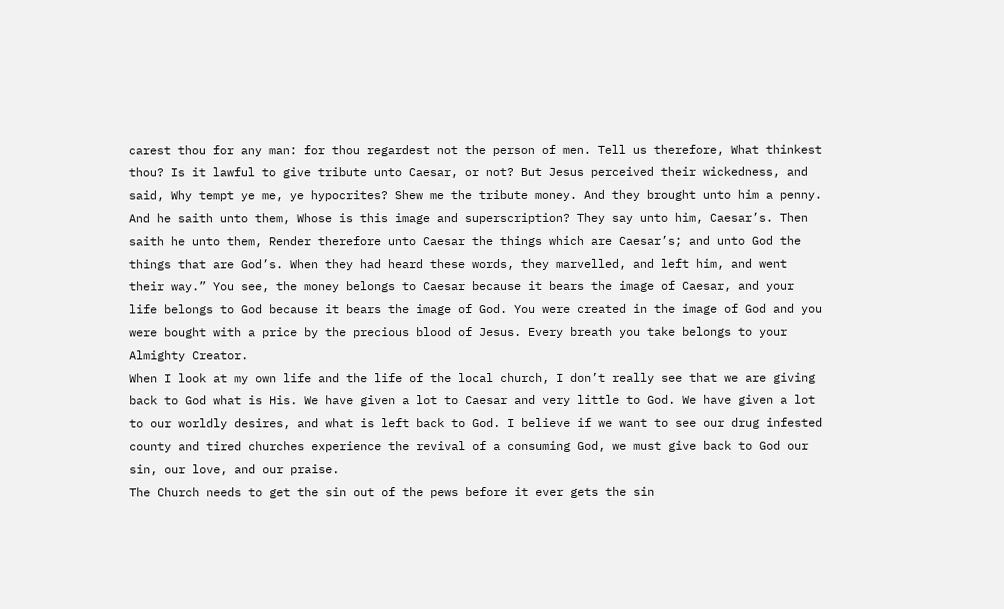carest thou for any man: for thou regardest not the person of men. Tell us therefore, What thinkest thou? Is it lawful to give tribute unto Caesar, or not? But Jesus perceived their wickedness, and said, Why tempt ye me, ye hypocrites? Shew me the tribute money. And they brought unto him a penny. And he saith unto them, Whose is this image and superscription? They say unto him, Caesar’s. Then saith he unto them, Render therefore unto Caesar the things which are Caesar’s; and unto God the things that are God’s. When they had heard these words, they marvelled, and left him, and went their way.” You see, the money belongs to Caesar because it bears the image of Caesar, and your life belongs to God because it bears the image of God. You were created in the image of God and you were bought with a price by the precious blood of Jesus. Every breath you take belongs to your Almighty Creator.
When I look at my own life and the life of the local church, I don’t really see that we are giving back to God what is His. We have given a lot to Caesar and very little to God. We have given a lot to our worldly desires, and what is left back to God. I believe if we want to see our drug infested county and tired churches experience the revival of a consuming God, we must give back to God our sin, our love, and our praise.
The Church needs to get the sin out of the pews before it ever gets the sin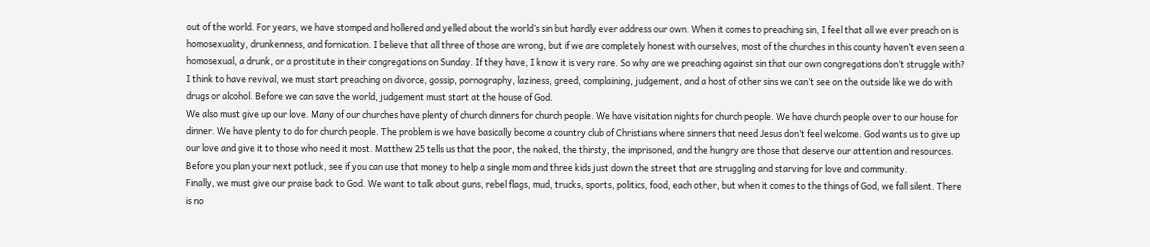out of the world. For years, we have stomped and hollered and yelled about the world’s sin but hardly ever address our own. When it comes to preaching sin, I feel that all we ever preach on is homosexuality, drunkenness, and fornication. I believe that all three of those are wrong, but if we are completely honest with ourselves, most of the churches in this county haven’t even seen a homosexual, a drunk, or a prostitute in their congregations on Sunday. If they have, I know it is very rare. So why are we preaching against sin that our own congregations don’t struggle with? I think to have revival, we must start preaching on divorce, gossip, pornography, laziness, greed, complaining, judgement, and a host of other sins we can’t see on the outside like we do with drugs or alcohol. Before we can save the world, judgement must start at the house of God.
We also must give up our love. Many of our churches have plenty of church dinners for church people. We have visitation nights for church people. We have church people over to our house for dinner. We have plenty to do for church people. The problem is we have basically become a country club of Christians where sinners that need Jesus don’t feel welcome. God wants us to give up our love and give it to those who need it most. Matthew 25 tells us that the poor, the naked, the thirsty, the imprisoned, and the hungry are those that deserve our attention and resources. Before you plan your next potluck, see if you can use that money to help a single mom and three kids just down the street that are struggling and starving for love and community.
Finally, we must give our praise back to God. We want to talk about guns, rebel flags, mud, trucks, sports, politics, food, each other, but when it comes to the things of God, we fall silent. There is no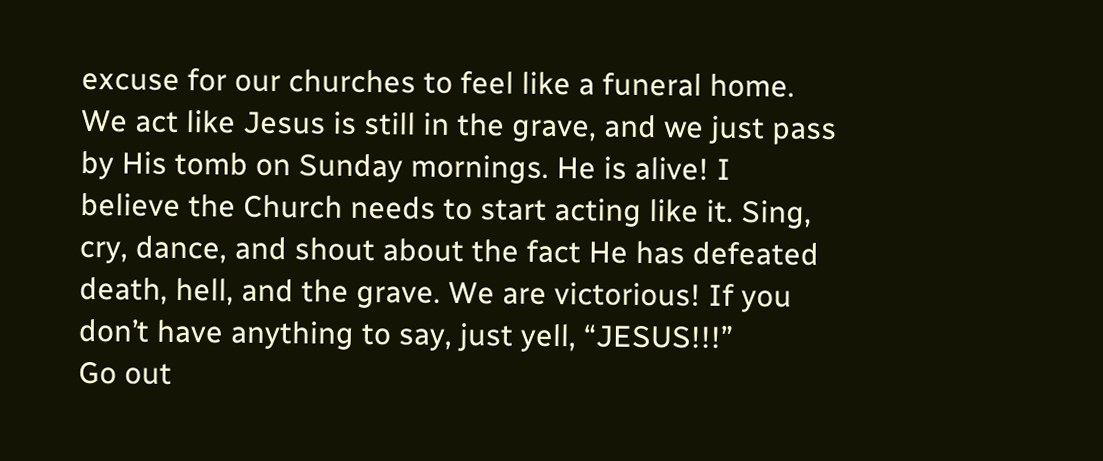excuse for our churches to feel like a funeral home. We act like Jesus is still in the grave, and we just pass by His tomb on Sunday mornings. He is alive! I believe the Church needs to start acting like it. Sing, cry, dance, and shout about the fact He has defeated death, hell, and the grave. We are victorious! If you don’t have anything to say, just yell, “JESUS!!!”
Go out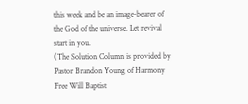this week and be an image-bearer of the God of the universe. Let revival start in you.
(The Solution Column is provided by Pastor Brandon Young of Harmony Free Will Baptist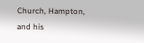Church, Hampton, and his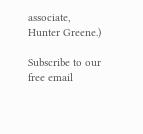associate, Hunter Greene.)

Subscribe to our free email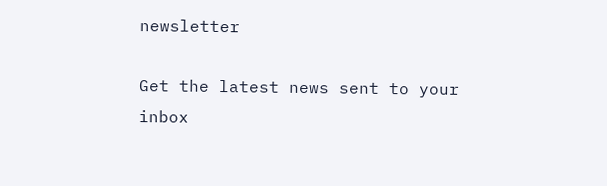newsletter

Get the latest news sent to your inbox